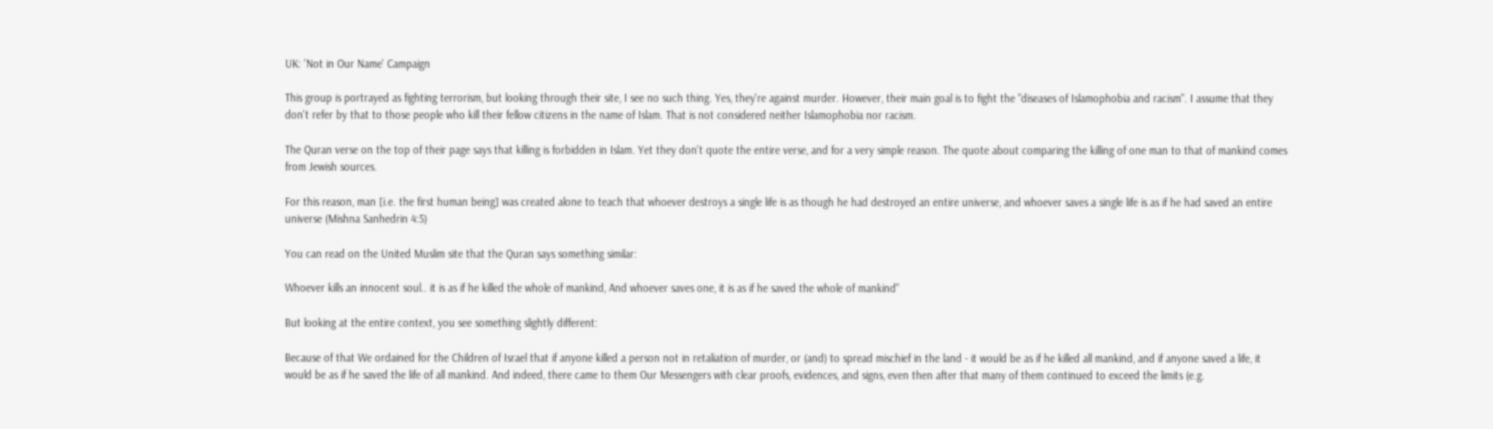UK: 'Not in Our Name' Campaign

This group is portrayed as fighting terrorism, but looking through their site, I see no such thing. Yes, they're against murder. However, their main goal is to fight the "diseases of Islamophobia and racism". I assume that they don't refer by that to those people who kill their fellow citizens in the name of Islam. That is not considered neither Islamophobia nor racism.

The Quran verse on the top of their page says that killing is forbidden in Islam. Yet they don't quote the entire verse, and for a very simple reason. The quote about comparing the killing of one man to that of mankind comes from Jewish sources.

For this reason, man [i.e. the first human being] was created alone to teach that whoever destroys a single life is as though he had destroyed an entire universe, and whoever saves a single life is as if he had saved an entire universe (Mishna Sanhedrin 4:5)

You can read on the United Muslim site that the Quran says something similar:

Whoever kills an innocent soul.. it is as if he killed the whole of mankind, And whoever saves one, it is as if he saved the whole of mankind"

But looking at the entire context, you see something slightly different:

Because of that We ordained for the Children of Israel that if anyone killed a person not in retaliation of murder, or (and) to spread mischief in the land - it would be as if he killed all mankind, and if anyone saved a life, it would be as if he saved the life of all mankind. And indeed, there came to them Our Messengers with clear proofs, evidences, and signs, even then after that many of them continued to exceed the limits (e.g.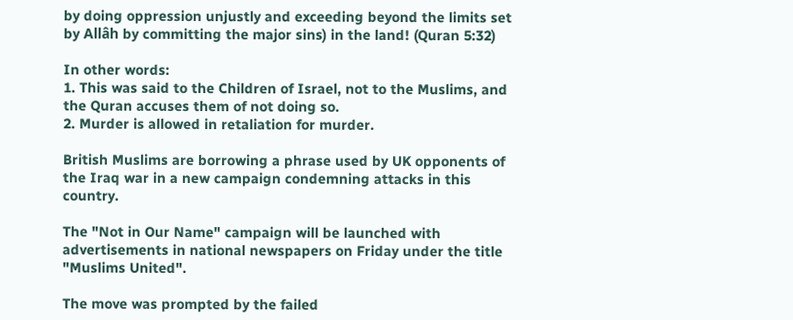by doing oppression unjustly and exceeding beyond the limits set by Allâh by committing the major sins) in the land! (Quran 5:32)

In other words:
1. This was said to the Children of Israel, not to the Muslims, and the Quran accuses them of not doing so.
2. Murder is allowed in retaliation for murder.

British Muslims are borrowing a phrase used by UK opponents of the Iraq war in a new campaign condemning attacks in this country.

The "Not in Our Name" campaign will be launched with advertisements in national newspapers on Friday under the title "Muslims United".

The move was prompted by the failed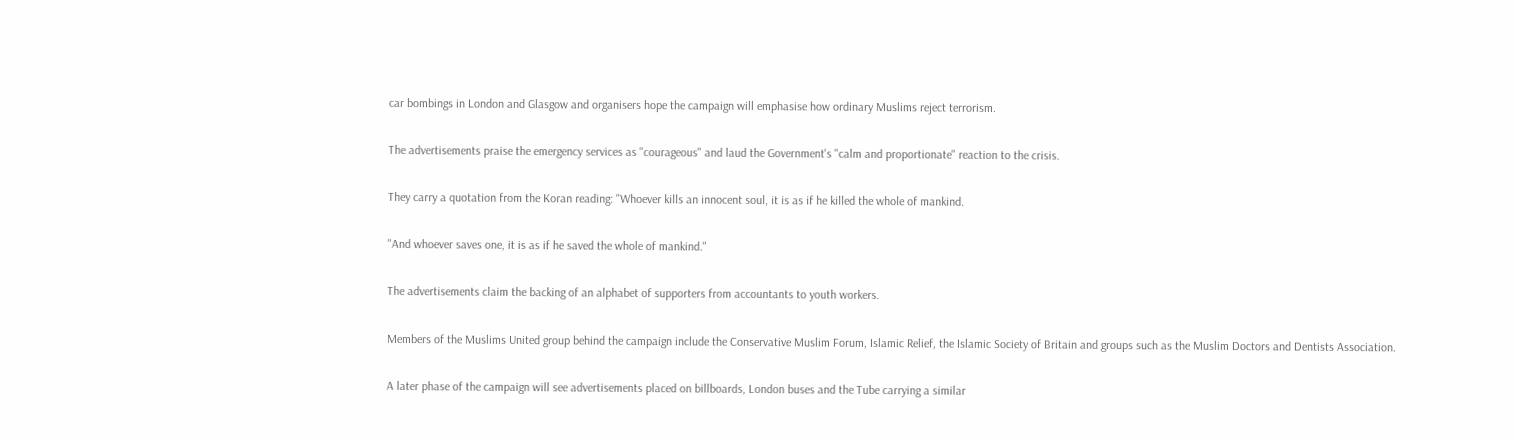car bombings in London and Glasgow and organisers hope the campaign will emphasise how ordinary Muslims reject terrorism.

The advertisements praise the emergency services as "courageous" and laud the Government's "calm and proportionate" reaction to the crisis.

They carry a quotation from the Koran reading: "Whoever kills an innocent soul, it is as if he killed the whole of mankind.

"And whoever saves one, it is as if he saved the whole of mankind."

The advertisements claim the backing of an alphabet of supporters from accountants to youth workers.

Members of the Muslims United group behind the campaign include the Conservative Muslim Forum, Islamic Relief, the Islamic Society of Britain and groups such as the Muslim Doctors and Dentists Association.

A later phase of the campaign will see advertisements placed on billboards, London buses and the Tube carrying a similar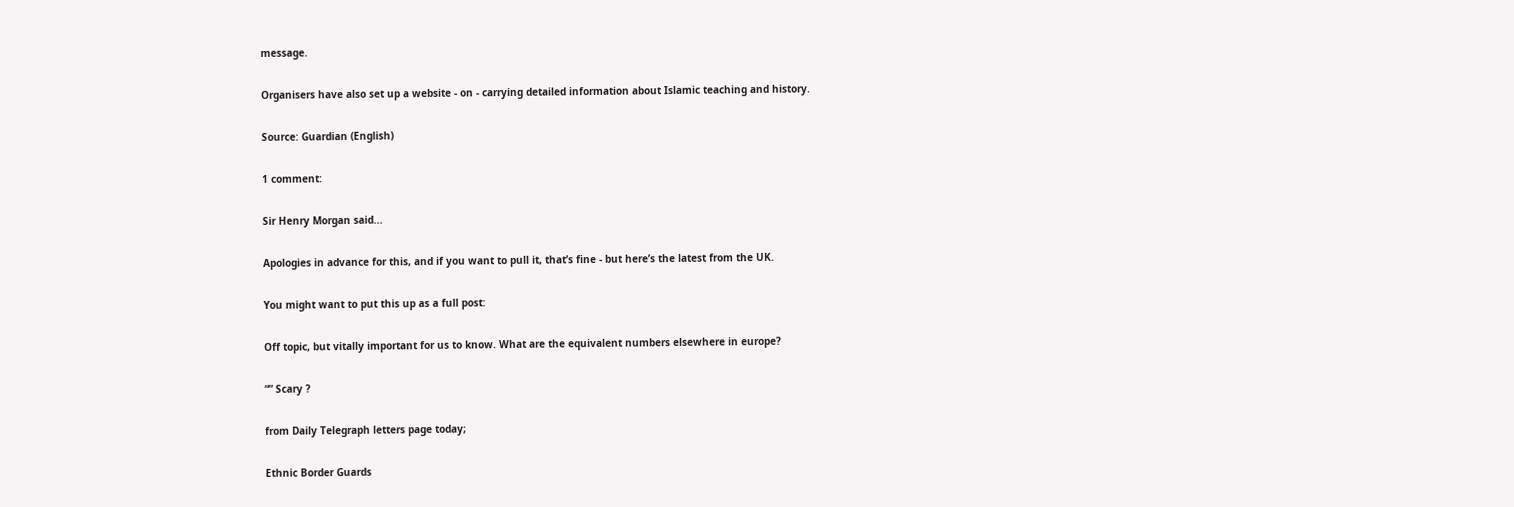message.

Organisers have also set up a website - on - carrying detailed information about Islamic teaching and history.

Source: Guardian (English)

1 comment:

Sir Henry Morgan said...

Apologies in advance for this, and if you want to pull it, that’s fine - but here’s the latest from the UK.

You might want to put this up as a full post:

Off topic, but vitally important for us to know. What are the equivalent numbers elsewhere in europe?

“” Scary ?

from Daily Telegraph letters page today;

Ethnic Border Guards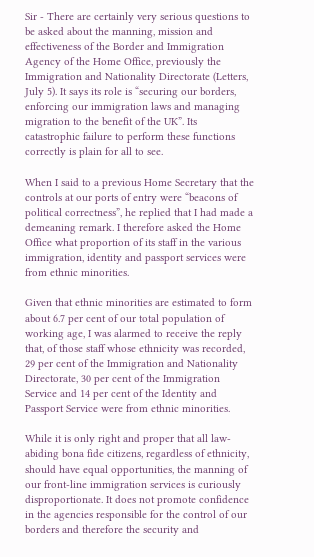Sir - There are certainly very serious questions to be asked about the manning, mission and effectiveness of the Border and Immigration Agency of the Home Office, previously the Immigration and Nationality Directorate (Letters, July 5). It says its role is “securing our borders, enforcing our immigration laws and managing migration to the benefit of the UK”. Its catastrophic failure to perform these functions correctly is plain for all to see.

When I said to a previous Home Secretary that the controls at our ports of entry were “beacons of political correctness”, he replied that I had made a demeaning remark. I therefore asked the Home Office what proportion of its staff in the various immigration, identity and passport services were from ethnic minorities.

Given that ethnic minorities are estimated to form about 6.7 per cent of our total population of working age, I was alarmed to receive the reply that, of those staff whose ethnicity was recorded, 29 per cent of the Immigration and Nationality Directorate, 30 per cent of the Immigration Service and 14 per cent of the Identity and Passport Service were from ethnic minorities.

While it is only right and proper that all law-abiding bona fide citizens, regardless of ethnicity, should have equal opportunities, the manning of our front-line immigration services is curiously disproportionate. It does not promote confidence in the agencies responsible for the control of our borders and therefore the security and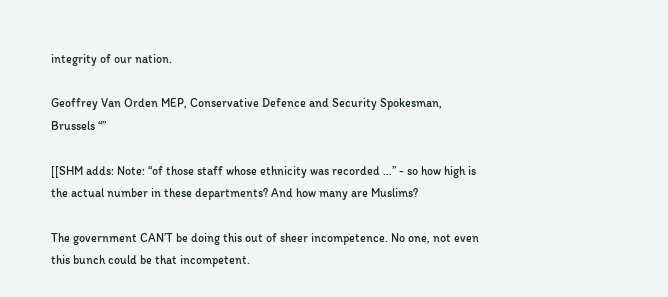integrity of our nation.

Geoffrey Van Orden MEP, Conservative Defence and Security Spokesman, Brussels “”

[[SHM adds: Note: “of those staff whose ethnicity was recorded …” - so how high is the actual number in these departments? And how many are Muslims?

The government CAN’T be doing this out of sheer incompetence. No one, not even this bunch could be that incompetent.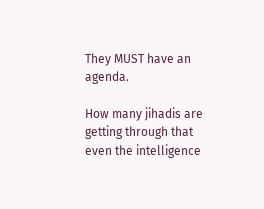They MUST have an agenda.

How many jihadis are getting through that even the intelligence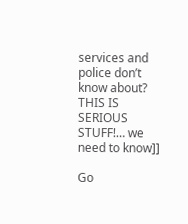services and police don’t know about? THIS IS SERIOUS STUFF!… we need to know]]

Go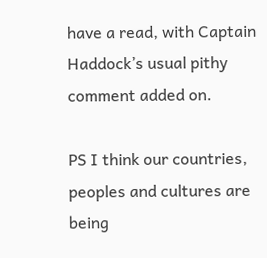have a read, with Captain Haddock’s usual pithy comment added on.

PS I think our countries, peoples and cultures are being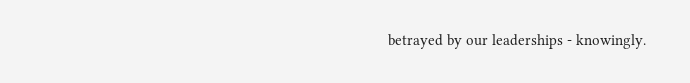betrayed by our leaderships - knowingly.